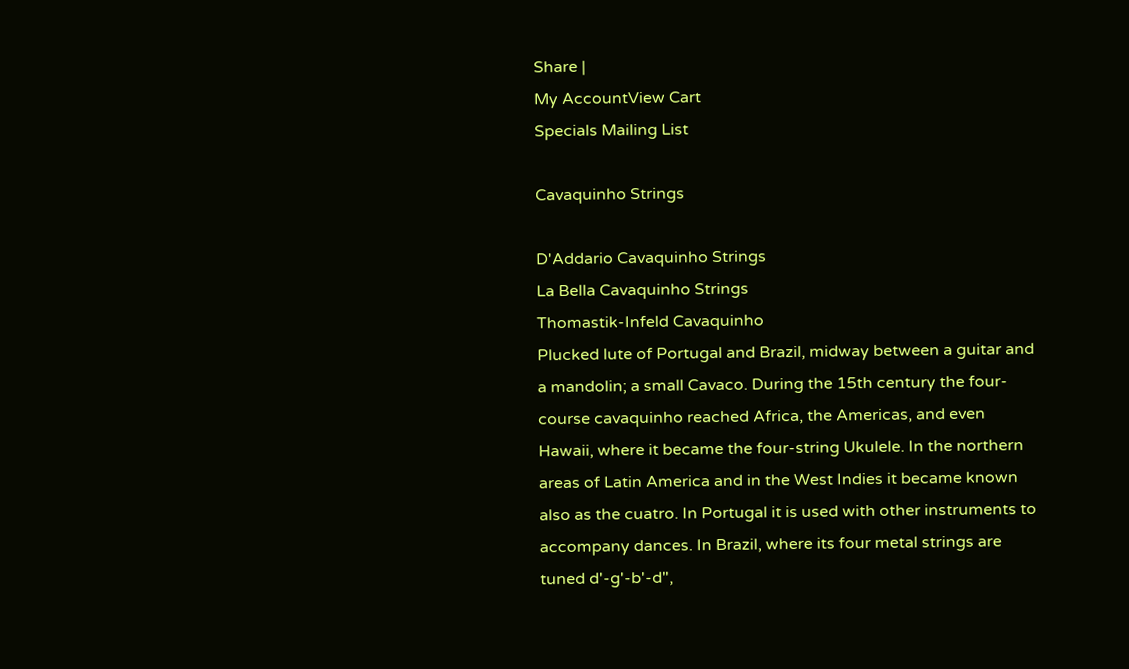Share |
My AccountView Cart
Specials Mailing List

Cavaquinho Strings

D'Addario Cavaquinho Strings
La Bella Cavaquinho Strings
Thomastik-Infeld Cavaquinho
Plucked lute of Portugal and Brazil, midway between a guitar and a mandolin; a small Cavaco. During the 15th century the four-course cavaquinho reached Africa, the Americas, and even Hawaii, where it became the four-string Ukulele. In the northern areas of Latin America and in the West Indies it became known also as the cuatro. In Portugal it is used with other instruments to accompany dances. In Brazil, where its four metal strings are tuned d'-g'-b'-d",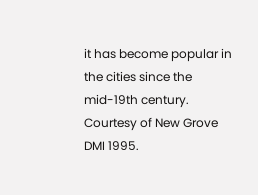it has become popular in the cities since the mid-19th century. Courtesy of New Grove DMI 1995.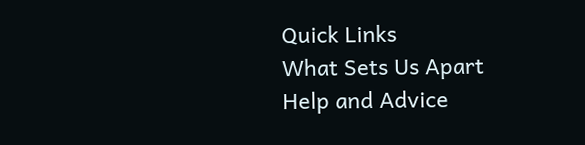Quick Links
What Sets Us Apart
Help and Advice